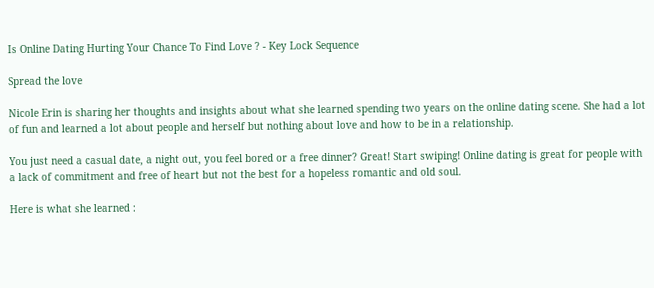Is Online Dating Hurting Your Chance To Find Love ? - Key Lock Sequence

Spread the love

Nicole Erin is sharing her thoughts and insights about what she learned spending two years on the online dating scene. She had a lot of fun and learned a lot about people and herself but nothing about love and how to be in a relationship.

You just need a casual date, a night out, you feel bored or a free dinner? Great! Start swiping! Online dating is great for people with a lack of commitment and free of heart but not the best for a hopeless romantic and old soul.

Here is what she learned :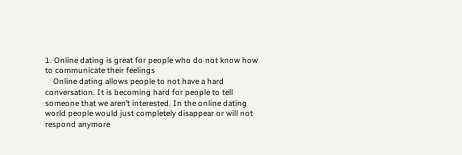1. Online dating is great for people who do not know how to communicate their feelings
    Online dating allows people to not have a hard conversation. It is becoming hard for people to tell someone that we aren’t interested. In the online dating world people would just completely disappear or will not respond anymore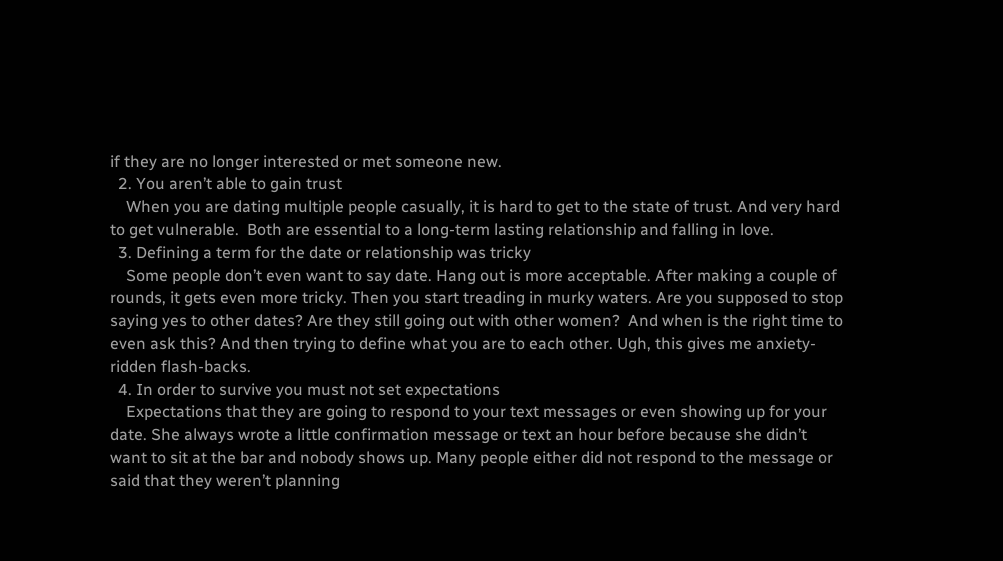if they are no longer interested or met someone new.
  2. You aren’t able to gain trust
    When you are dating multiple people casually, it is hard to get to the state of trust. And very hard to get vulnerable.  Both are essential to a long-term lasting relationship and falling in love.
  3. Defining a term for the date or relationship was tricky
    Some people don’t even want to say date. Hang out is more acceptable. After making a couple of rounds, it gets even more tricky. Then you start treading in murky waters. Are you supposed to stop saying yes to other dates? Are they still going out with other women?  And when is the right time to even ask this? And then trying to define what you are to each other. Ugh, this gives me anxiety-ridden flash-backs.
  4. In order to survive you must not set expectations
    Expectations that they are going to respond to your text messages or even showing up for your date. She always wrote a little confirmation message or text an hour before because she didn’t want to sit at the bar and nobody shows up. Many people either did not respond to the message or said that they weren’t planning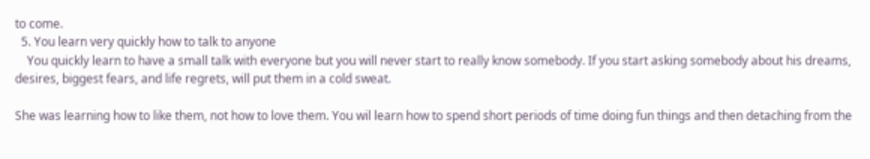to come.
  5. You learn very quickly how to talk to anyone
    You quickly learn to have a small talk with everyone but you will never start to really know somebody. If you start asking somebody about his dreams, desires, biggest fears, and life regrets, will put them in a cold sweat.

She was learning how to like them, not how to love them. You wil learn how to spend short periods of time doing fun things and then detaching from the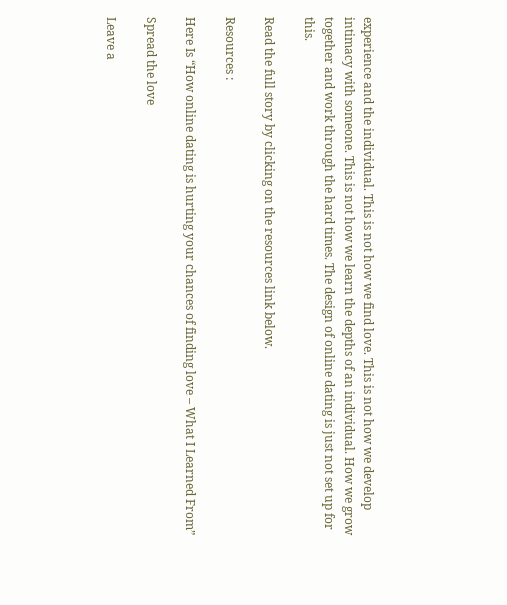experience and the individual. This is not how we find love. This is not how we develop intimacy with someone. This is not how we learn the depths of an individual. How we grow together and work through the hard times. The design of online dating is just not set up for this.

Read the full story by clicking on the resources link below.

Resources :

Here Is “How online dating is hurting your chances of finding love – What I Learned From”

Spread the love

Leave a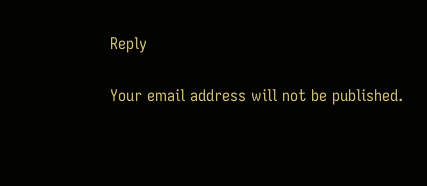Reply

Your email address will not be published.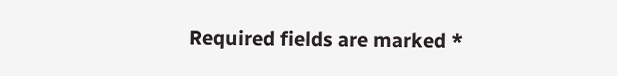Required fields are marked *